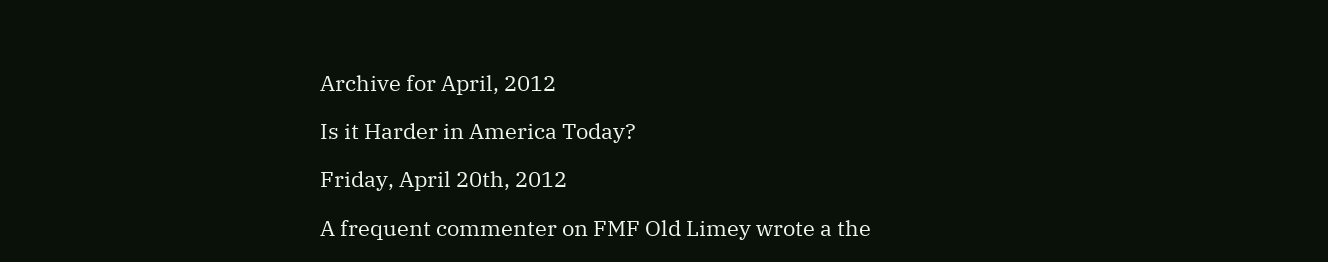Archive for April, 2012

Is it Harder in America Today?

Friday, April 20th, 2012

A frequent commenter on FMF Old Limey wrote a the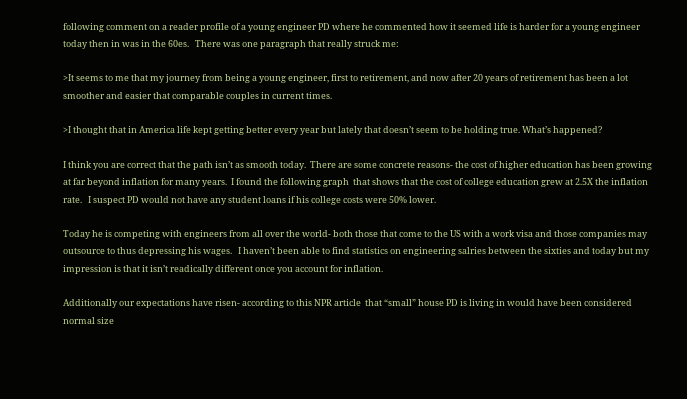following comment on a reader profile of a young engineer PD where he commented how it seemed life is harder for a young engineer today then in was in the 60es.   There was one paragraph that really struck me:

>It seems to me that my journey from being a young engineer, first to retirement, and now after 20 years of retirement has been a lot smoother and easier that comparable couples in current times.

>I thought that in America life kept getting better every year but lately that doesn’t seem to be holding true. What’s happened?

I think you are correct that the path isn’t as smooth today.  There are some concrete reasons- the cost of higher education has been growing at far beyond inflation for many years.  I found the following graph  that shows that the cost of college education grew at 2.5X the inflation rate.   I suspect PD would not have any student loans if his college costs were 50% lower.

Today he is competing with engineers from all over the world- both those that come to the US with a work visa and those companies may outsource to thus depressing his wages.   I haven’t been able to find statistics on engineering salries between the sixties and today but my impression is that it isn’t readically different once you account for inflation.

Additionally our expectations have risen- according to this NPR article  that “small” house PD is living in would have been considered normal size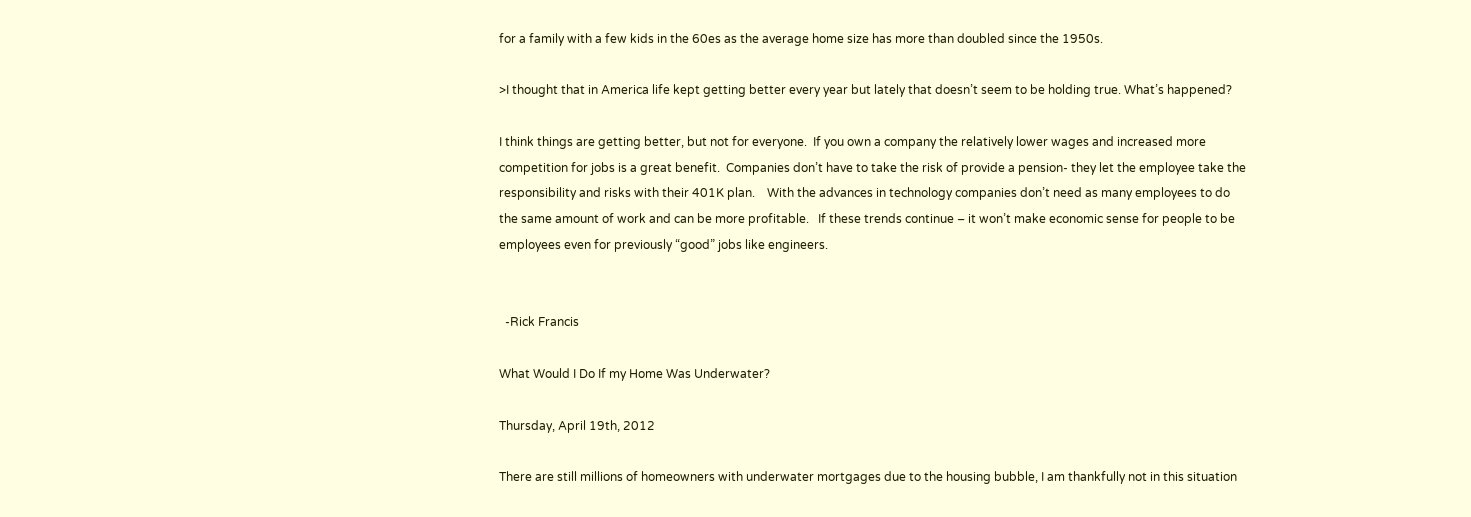for a family with a few kids in the 60es as the average home size has more than doubled since the 1950s.

>I thought that in America life kept getting better every year but lately that doesn’t seem to be holding true. What’s happened?

I think things are getting better, but not for everyone.  If you own a company the relatively lower wages and increased more competition for jobs is a great benefit.  Companies don’t have to take the risk of provide a pension- they let the employee take the responsibility and risks with their 401K plan.    With the advances in technology companies don’t need as many employees to do the same amount of work and can be more profitable.   If these trends continue – it won’t make economic sense for people to be employees even for previously “good” jobs like engineers.


  -Rick Francis

What Would I Do If my Home Was Underwater?

Thursday, April 19th, 2012

There are still millions of homeowners with underwater mortgages due to the housing bubble, I am thankfully not in this situation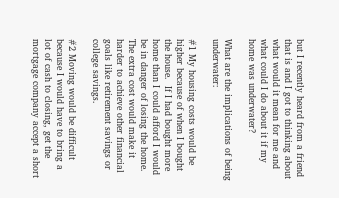but I recently heard from a friend that is and I got to thinking about what would it mean for me and what could I do about it if my home was underwater?

What are the implications of being underwater:

#1 My housing costs would be higher because of when I bought the house.  If I had bought more home than I could afford I would be in danger of losing the home.  The extra cost would make it harder to achieve other financial goals like retirement savings or college savings.

#2 Moving would be difficult because I would have to bring a lot of cash to closing, get the mortgage company accept a short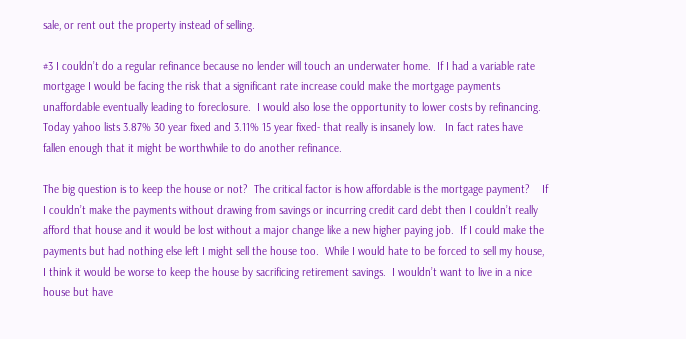sale, or rent out the property instead of selling.

#3 I couldn’t do a regular refinance because no lender will touch an underwater home.  If I had a variable rate mortgage I would be facing the risk that a significant rate increase could make the mortgage payments unaffordable eventually leading to foreclosure.  I would also lose the opportunity to lower costs by refinancing.    Today yahoo lists 3.87% 30 year fixed and 3.11% 15 year fixed- that really is insanely low.   In fact rates have fallen enough that it might be worthwhile to do another refinance.

The big question is to keep the house or not?  The critical factor is how affordable is the mortgage payment?    If I couldn’t make the payments without drawing from savings or incurring credit card debt then I couldn’t really afford that house and it would be lost without a major change like a new higher paying job.  If I could make the payments but had nothing else left I might sell the house too.  While I would hate to be forced to sell my house, I think it would be worse to keep the house by sacrificing retirement savings.  I wouldn’t want to live in a nice house but have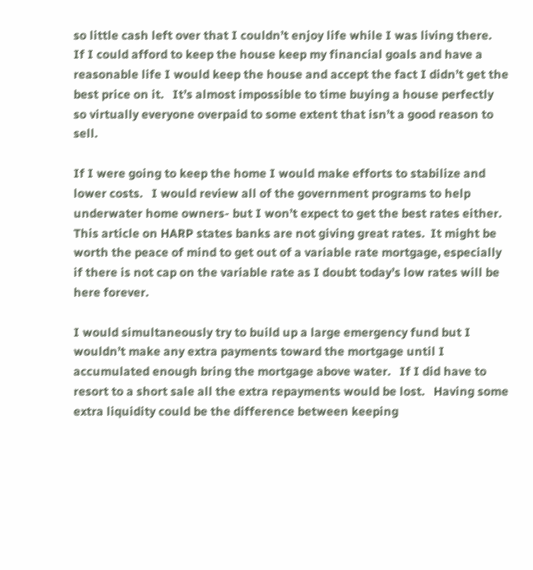so little cash left over that I couldn’t enjoy life while I was living there.   If I could afford to keep the house keep my financial goals and have a reasonable life I would keep the house and accept the fact I didn’t get the best price on it.   It’s almost impossible to time buying a house perfectly so virtually everyone overpaid to some extent that isn’t a good reason to sell.

If I were going to keep the home I would make efforts to stabilize and lower costs.   I would review all of the government programs to help underwater home owners- but I won’t expect to get the best rates either.  This article on HARP states banks are not giving great rates.  It might be worth the peace of mind to get out of a variable rate mortgage, especially if there is not cap on the variable rate as I doubt today’s low rates will be here forever.

I would simultaneously try to build up a large emergency fund but I wouldn’t make any extra payments toward the mortgage until I accumulated enough bring the mortgage above water.   If I did have to resort to a short sale all the extra repayments would be lost.   Having some extra liquidity could be the difference between keeping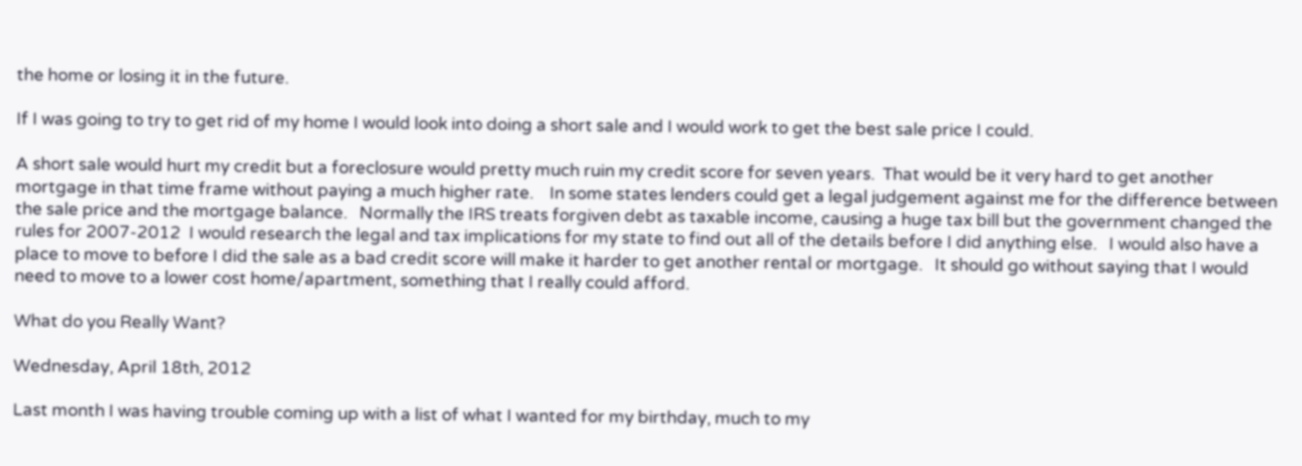the home or losing it in the future.

If I was going to try to get rid of my home I would look into doing a short sale and I would work to get the best sale price I could.

A short sale would hurt my credit but a foreclosure would pretty much ruin my credit score for seven years.  That would be it very hard to get another mortgage in that time frame without paying a much higher rate.    In some states lenders could get a legal judgement against me for the difference between the sale price and the mortgage balance.   Normally the IRS treats forgiven debt as taxable income, causing a huge tax bill but the government changed the rules for 2007-2012  I would research the legal and tax implications for my state to find out all of the details before I did anything else.   I would also have a place to move to before I did the sale as a bad credit score will make it harder to get another rental or mortgage.   It should go without saying that I would need to move to a lower cost home/apartment, something that I really could afford.

What do you Really Want?

Wednesday, April 18th, 2012

Last month I was having trouble coming up with a list of what I wanted for my birthday, much to my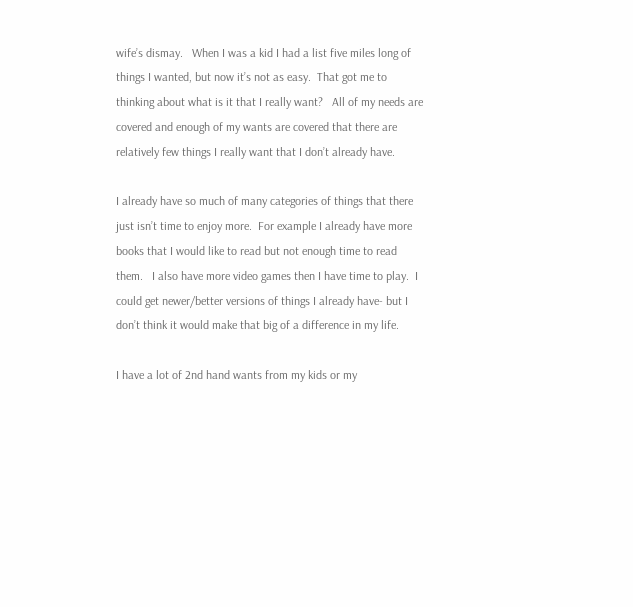wife’s dismay.   When I was a kid I had a list five miles long of things I wanted, but now it’s not as easy.  That got me to thinking about what is it that I really want?   All of my needs are covered and enough of my wants are covered that there are relatively few things I really want that I don’t already have.

I already have so much of many categories of things that there just isn’t time to enjoy more.  For example I already have more books that I would like to read but not enough time to read them.   I also have more video games then I have time to play.  I could get newer/better versions of things I already have- but I don’t think it would make that big of a difference in my life.

I have a lot of 2nd hand wants from my kids or my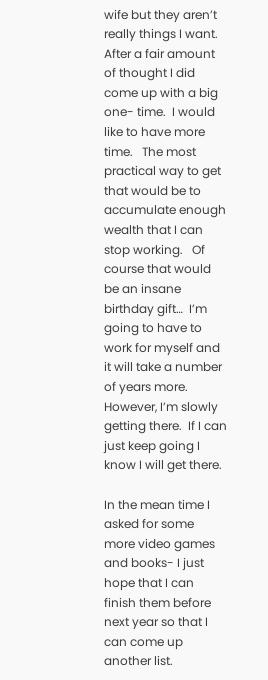wife but they aren’t really things I want.  After a fair amount of thought I did come up with a big one- time.  I would like to have more time.   The most practical way to get that would be to accumulate enough wealth that I can stop working.   Of course that would be an insane birthday gift…  I’m going to have to work for myself and it will take a number of years more.  However, I’m slowly getting there.  If I can just keep going I know I will get there.

In the mean time I asked for some more video games and books- I just hope that I can finish them before next year so that I can come up another list.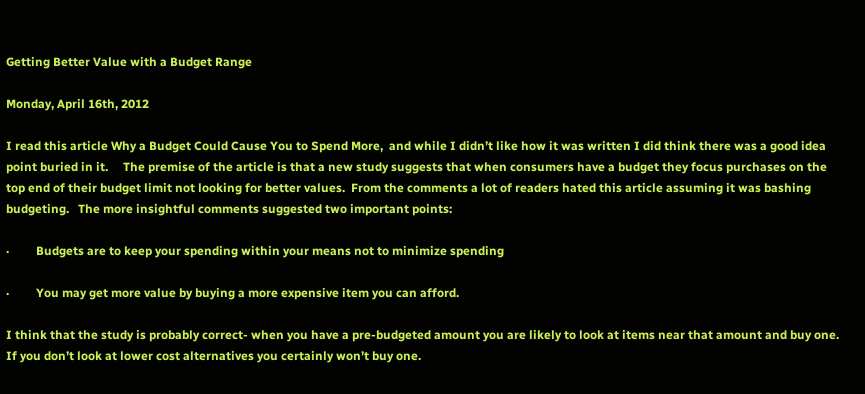Getting Better Value with a Budget Range

Monday, April 16th, 2012

I read this article Why a Budget Could Cause You to Spend More,  and while I didn’t like how it was written I did think there was a good idea point buried in it.     The premise of the article is that a new study suggests that when consumers have a budget they focus purchases on the top end of their budget limit not looking for better values.  From the comments a lot of readers hated this article assuming it was bashing budgeting.   The more insightful comments suggested two important points:

·         Budgets are to keep your spending within your means not to minimize spending

·         You may get more value by buying a more expensive item you can afford.

I think that the study is probably correct- when you have a pre-budgeted amount you are likely to look at items near that amount and buy one.   If you don’t look at lower cost alternatives you certainly won’t buy one.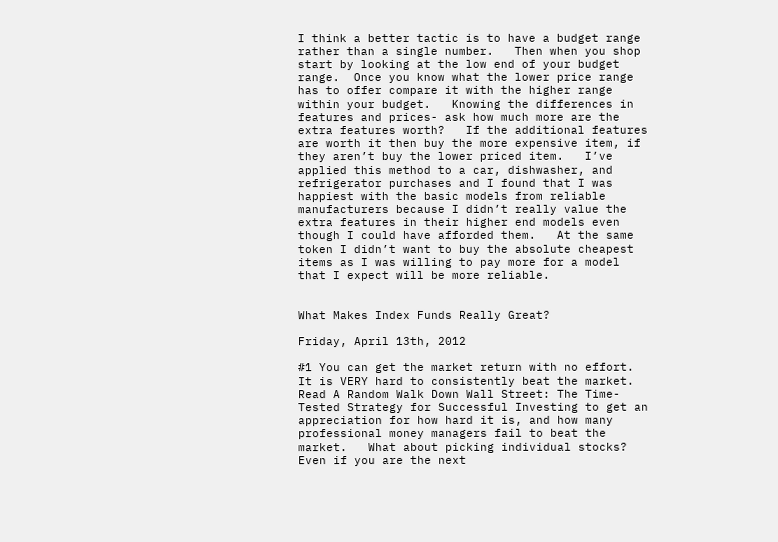I think a better tactic is to have a budget range rather than a single number.   Then when you shop start by looking at the low end of your budget range.  Once you know what the lower price range has to offer compare it with the higher range within your budget.   Knowing the differences in features and prices- ask how much more are the extra features worth?   If the additional features are worth it then buy the more expensive item, if they aren’t buy the lower priced item.   I’ve applied this method to a car, dishwasher, and refrigerator purchases and I found that I was happiest with the basic models from reliable manufacturers because I didn’t really value the extra features in their higher end models even though I could have afforded them.   At the same token I didn’t want to buy the absolute cheapest items as I was willing to pay more for a model that I expect will be more reliable.


What Makes Index Funds Really Great?

Friday, April 13th, 2012

#1 You can get the market return with no effort.   It is VERY hard to consistently beat the market.    Read A Random Walk Down Wall Street: The Time-Tested Strategy for Successful Investing to get an appreciation for how hard it is, and how many professional money managers fail to beat the market.   What about picking individual stocks?     Even if you are the next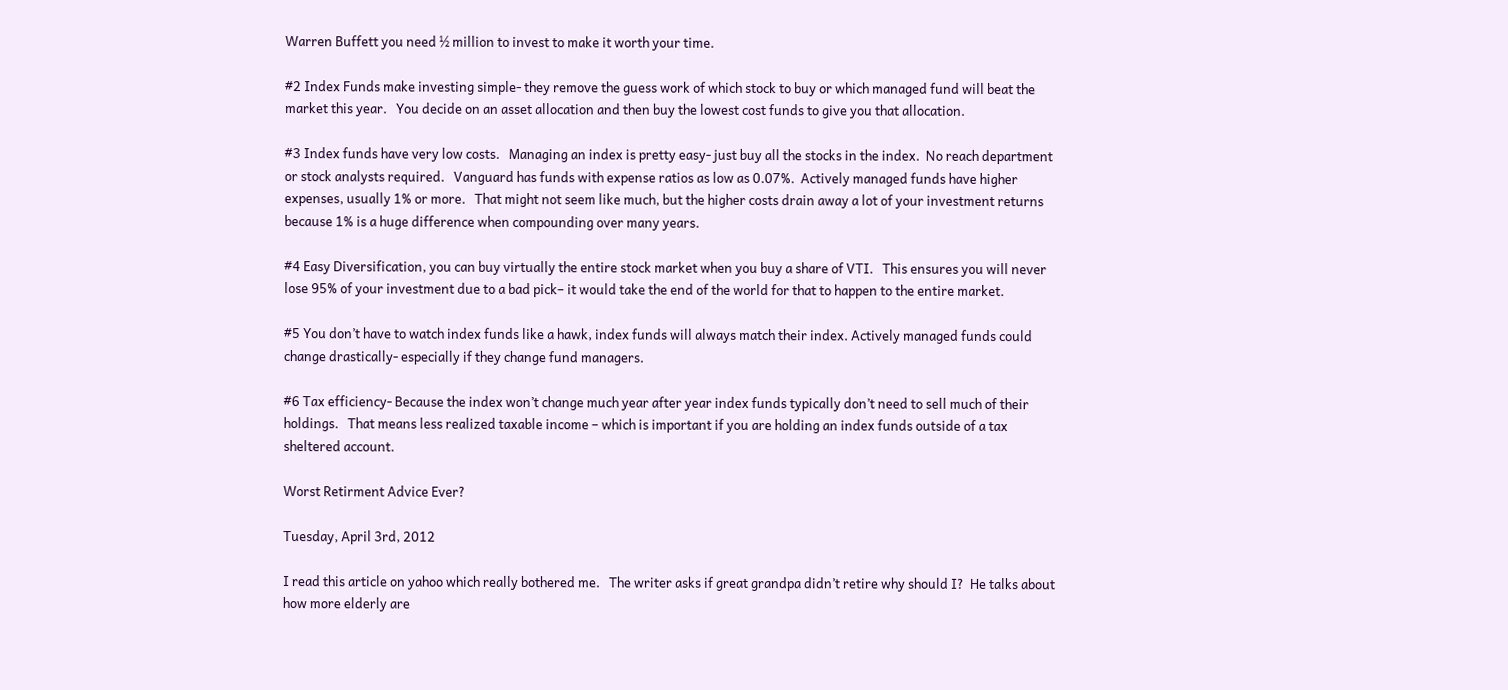Warren Buffett you need ½ million to invest to make it worth your time.

#2 Index Funds make investing simple- they remove the guess work of which stock to buy or which managed fund will beat the market this year.   You decide on an asset allocation and then buy the lowest cost funds to give you that allocation.

#3 Index funds have very low costs.   Managing an index is pretty easy- just buy all the stocks in the index.  No reach department or stock analysts required.   Vanguard has funds with expense ratios as low as 0.07%.  Actively managed funds have higher expenses, usually 1% or more.   That might not seem like much, but the higher costs drain away a lot of your investment returns because 1% is a huge difference when compounding over many years.

#4 Easy Diversification, you can buy virtually the entire stock market when you buy a share of VTI.   This ensures you will never lose 95% of your investment due to a bad pick– it would take the end of the world for that to happen to the entire market.

#5 You don’t have to watch index funds like a hawk, index funds will always match their index. Actively managed funds could change drastically- especially if they change fund managers.

#6 Tax efficiency- Because the index won’t change much year after year index funds typically don’t need to sell much of their holdings.   That means less realized taxable income – which is important if you are holding an index funds outside of a tax sheltered account.

Worst Retirment Advice Ever?

Tuesday, April 3rd, 2012

I read this article on yahoo which really bothered me.   The writer asks if great grandpa didn’t retire why should I?  He talks about how more elderly are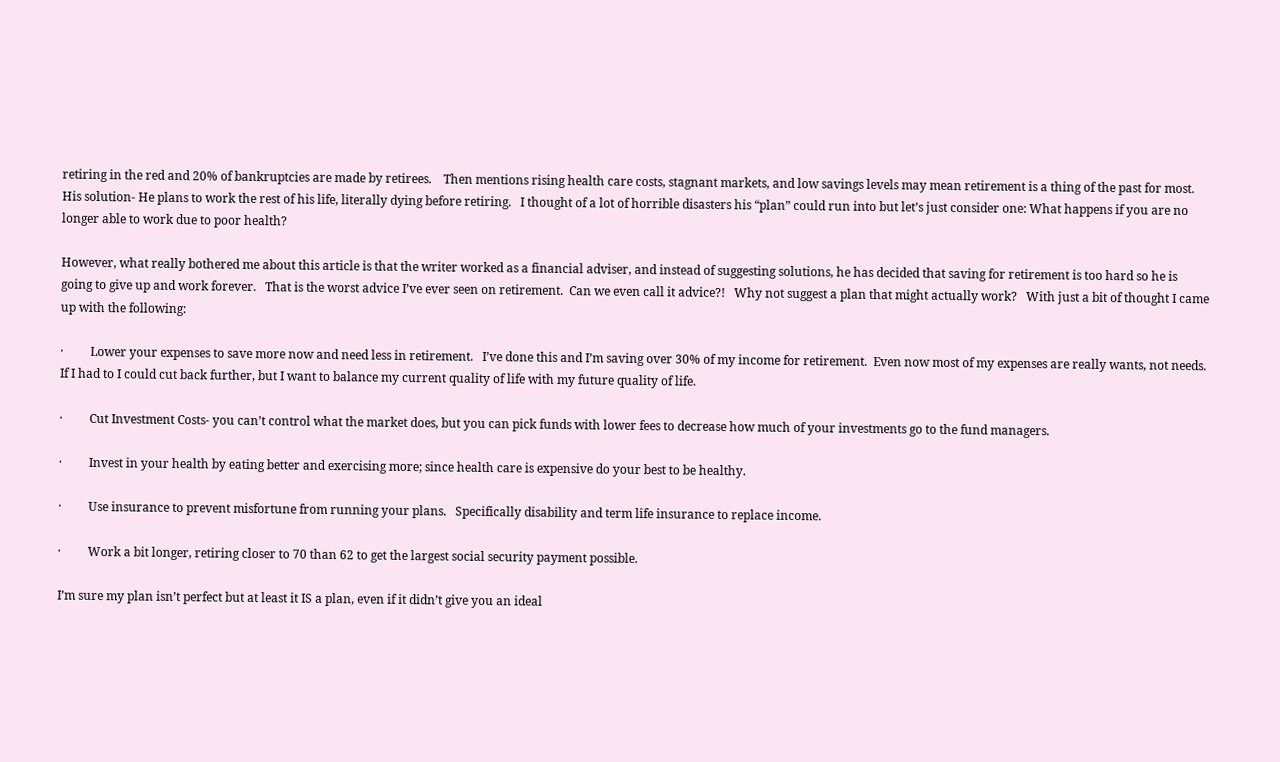retiring in the red and 20% of bankruptcies are made by retirees.    Then mentions rising health care costs, stagnant markets, and low savings levels may mean retirement is a thing of the past for most.   His solution- He plans to work the rest of his life, literally dying before retiring.   I thought of a lot of horrible disasters his “plan” could run into but let’s just consider one: What happens if you are no longer able to work due to poor health?

However, what really bothered me about this article is that the writer worked as a financial adviser, and instead of suggesting solutions, he has decided that saving for retirement is too hard so he is going to give up and work forever.   That is the worst advice I’ve ever seen on retirement.  Can we even call it advice?!   Why not suggest a plan that might actually work?   With just a bit of thought I came up with the following:

·         Lower your expenses to save more now and need less in retirement.   I’ve done this and I’m saving over 30% of my income for retirement.  Even now most of my expenses are really wants, not needs.   If I had to I could cut back further, but I want to balance my current quality of life with my future quality of life.

·         Cut Investment Costs- you can’t control what the market does, but you can pick funds with lower fees to decrease how much of your investments go to the fund managers.

·         Invest in your health by eating better and exercising more; since health care is expensive do your best to be healthy.

·         Use insurance to prevent misfortune from running your plans.   Specifically disability and term life insurance to replace income.

·         Work a bit longer, retiring closer to 70 than 62 to get the largest social security payment possible.

I’m sure my plan isn’t perfect but at least it IS a plan, even if it didn’t give you an ideal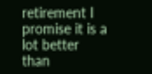retirement I promise it is a lot better than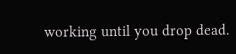working until you drop dead.